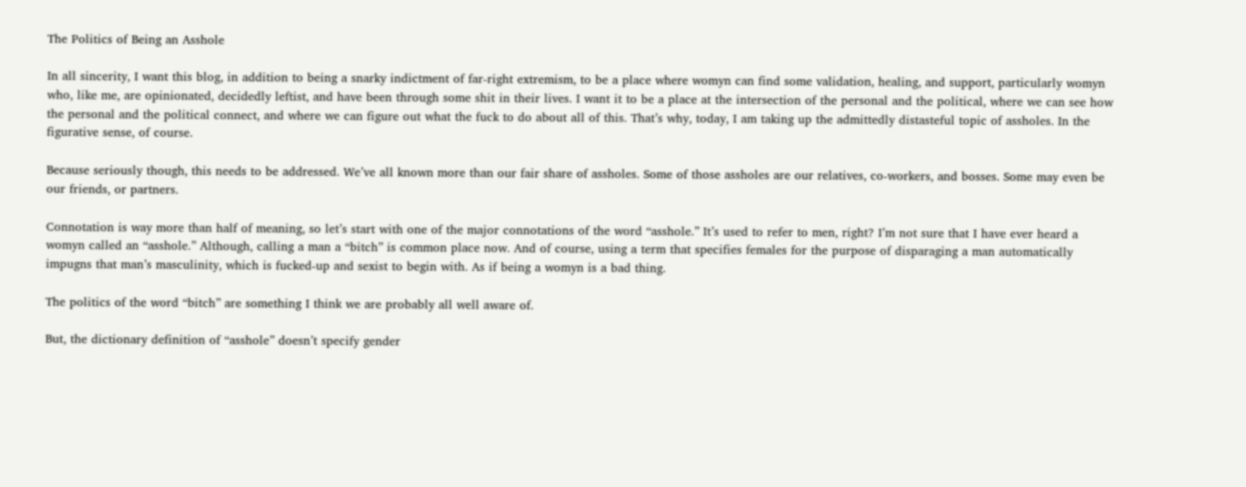The Politics of Being an Asshole

In all sincerity, I want this blog, in addition to being a snarky indictment of far-right extremism, to be a place where womyn can find some validation, healing, and support, particularly womyn who, like me, are opinionated, decidedly leftist, and have been through some shit in their lives. I want it to be a place at the intersection of the personal and the political, where we can see how the personal and the political connect, and where we can figure out what the fuck to do about all of this. That’s why, today, I am taking up the admittedly distasteful topic of assholes. In the figurative sense, of course.

Because seriously though, this needs to be addressed. We’ve all known more than our fair share of assholes. Some of those assholes are our relatives, co-workers, and bosses. Some may even be our friends, or partners.

Connotation is way more than half of meaning, so let’s start with one of the major connotations of the word “asshole.” It’s used to refer to men, right? I’m not sure that I have ever heard a womyn called an “asshole.” Although, calling a man a “bitch” is common place now. And of course, using a term that specifies females for the purpose of disparaging a man automatically impugns that man’s masculinity, which is fucked-up and sexist to begin with. As if being a womyn is a bad thing.

The politics of the word “bitch” are something I think we are probably all well aware of.

But, the dictionary definition of “asshole” doesn’t specify gender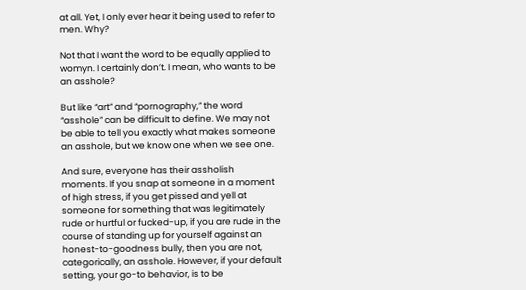at all. Yet, I only ever hear it being used to refer to men. Why?

Not that I want the word to be equally applied to womyn. I certainly don’t. I mean, who wants to be an asshole?

But like “art” and “pornography,” the word “asshole” can be difficult to define. We may not be able to tell you exactly what makes someone an asshole, but we know one when we see one.

And sure, everyone has their assholish moments. If you snap at someone in a moment of high stress, if you get pissed and yell at someone for something that was legitimately rude or hurtful or fucked-up, if you are rude in the course of standing up for yourself against an honest-to-goodness bully, then you are not, categorically, an asshole. However, if your default setting, your go-to behavior, is to be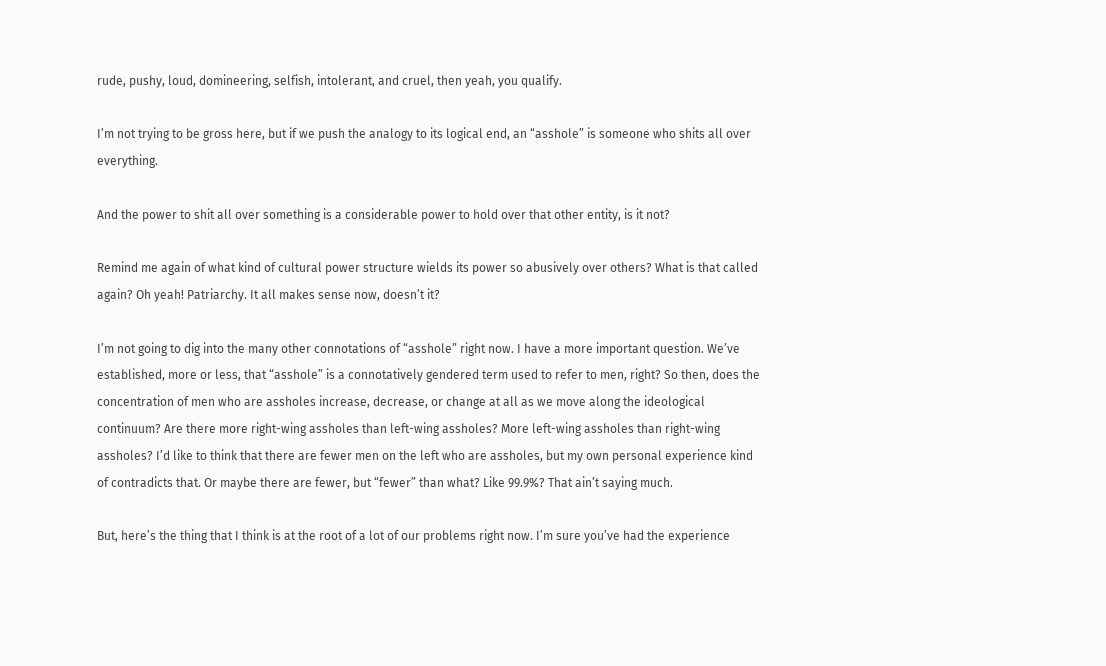rude, pushy, loud, domineering, selfish, intolerant, and cruel, then yeah, you qualify.

I’m not trying to be gross here, but if we push the analogy to its logical end, an “asshole” is someone who shits all over everything.

And the power to shit all over something is a considerable power to hold over that other entity, is it not?

Remind me again of what kind of cultural power structure wields its power so abusively over others? What is that called again? Oh yeah! Patriarchy. It all makes sense now, doesn’t it?

I’m not going to dig into the many other connotations of “asshole” right now. I have a more important question. We’ve established, more or less, that “asshole” is a connotatively gendered term used to refer to men, right? So then, does the concentration of men who are assholes increase, decrease, or change at all as we move along the ideological continuum? Are there more right-wing assholes than left-wing assholes? More left-wing assholes than right-wing assholes? I’d like to think that there are fewer men on the left who are assholes, but my own personal experience kind of contradicts that. Or maybe there are fewer, but “fewer” than what? Like 99.9%? That ain’t saying much.

But, here’s the thing that I think is at the root of a lot of our problems right now. I’m sure you’ve had the experience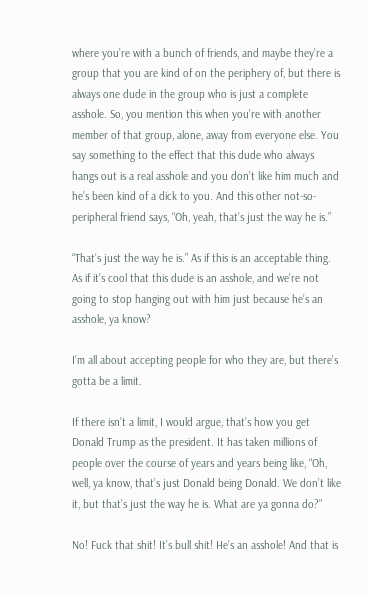where you’re with a bunch of friends, and maybe they’re a group that you are kind of on the periphery of, but there is always one dude in the group who is just a complete asshole. So, you mention this when you’re with another member of that group, alone, away from everyone else. You say something to the effect that this dude who always hangs out is a real asshole and you don’t like him much and he’s been kind of a dick to you. And this other not-so-peripheral friend says, “Oh, yeah, that’s just the way he is.”

“That’s just the way he is.” As if this is an acceptable thing. As if it’s cool that this dude is an asshole, and we’re not going to stop hanging out with him just because he’s an asshole, ya know?

I’m all about accepting people for who they are, but there’s gotta be a limit.

If there isn’t a limit, I would argue, that’s how you get Donald Trump as the president. It has taken millions of people over the course of years and years being like, “Oh, well, ya know, that’s just Donald being Donald. We don’t like it, but that’s just the way he is. What are ya gonna do?”

No! Fuck that shit! It’s bull shit! He’s an asshole! And that is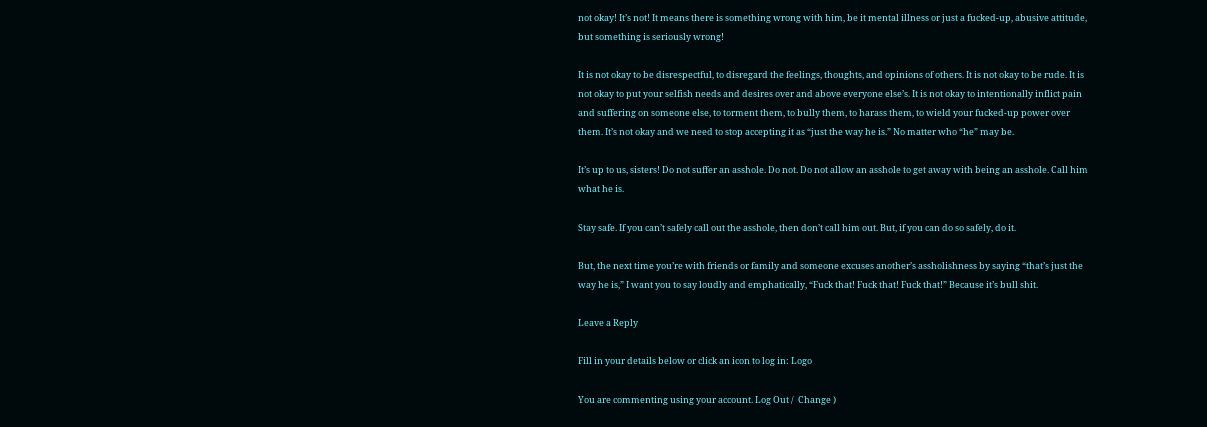not okay! It’s not! It means there is something wrong with him, be it mental illness or just a fucked-up, abusive attitude, but something is seriously wrong!

It is not okay to be disrespectful, to disregard the feelings, thoughts, and opinions of others. It is not okay to be rude. It is not okay to put your selfish needs and desires over and above everyone else’s. It is not okay to intentionally inflict pain and suffering on someone else, to torment them, to bully them, to harass them, to wield your fucked-up power over them. It’s not okay and we need to stop accepting it as “just the way he is.” No matter who “he” may be.

It’s up to us, sisters! Do not suffer an asshole. Do not. Do not allow an asshole to get away with being an asshole. Call him what he is.

Stay safe. If you can’t safely call out the asshole, then don’t call him out. But, if you can do so safely, do it.

But, the next time you’re with friends or family and someone excuses another’s assholishness by saying “that’s just the way he is,” I want you to say loudly and emphatically, “Fuck that! Fuck that! Fuck that!” Because it’s bull shit.

Leave a Reply

Fill in your details below or click an icon to log in: Logo

You are commenting using your account. Log Out /  Change )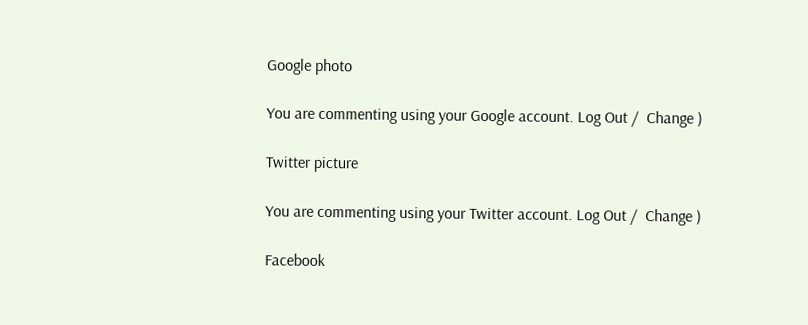Google photo

You are commenting using your Google account. Log Out /  Change )

Twitter picture

You are commenting using your Twitter account. Log Out /  Change )

Facebook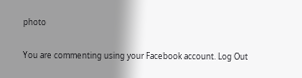photo

You are commenting using your Facebook account. Log Out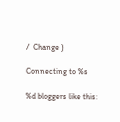/  Change )

Connecting to %s

%d bloggers like this: